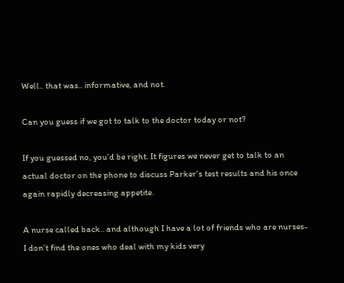Well.. that was.. informative, and not.

Can you guess if we got to talk to the doctor today or not?

If you guessed no, you’d be right. It figures we never get to talk to an actual doctor on the phone to discuss Parker’s test results and his once again rapidly decreasing appetite.

A nurse called back.. and although I have a lot of friends who are nurses- I don’t find the ones who deal with my kids very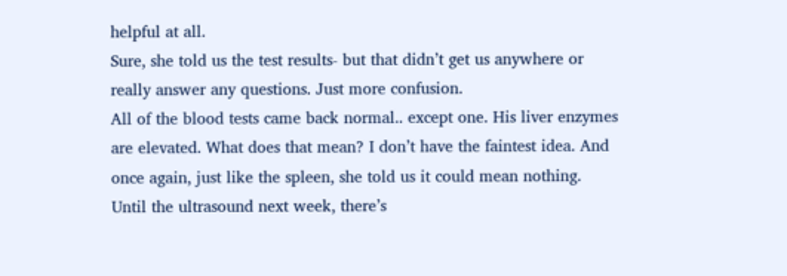helpful at all.
Sure, she told us the test results- but that didn’t get us anywhere or really answer any questions. Just more confusion.
All of the blood tests came back normal.. except one. His liver enzymes are elevated. What does that mean? I don’t have the faintest idea. And once again, just like the spleen, she told us it could mean nothing.
Until the ultrasound next week, there’s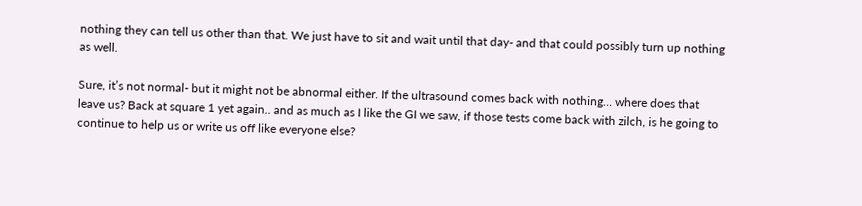nothing they can tell us other than that. We just have to sit and wait until that day- and that could possibly turn up nothing as well.

Sure, it’s not normal- but it might not be abnormal either. If the ultrasound comes back with nothing… where does that leave us? Back at square 1 yet again.. and as much as I like the GI we saw, if those tests come back with zilch, is he going to continue to help us or write us off like everyone else?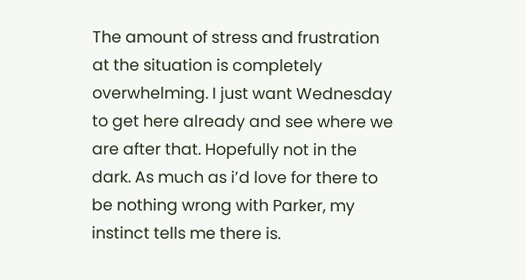The amount of stress and frustration at the situation is completely overwhelming. I just want Wednesday to get here already and see where we are after that. Hopefully not in the dark. As much as i’d love for there to be nothing wrong with Parker, my instinct tells me there is.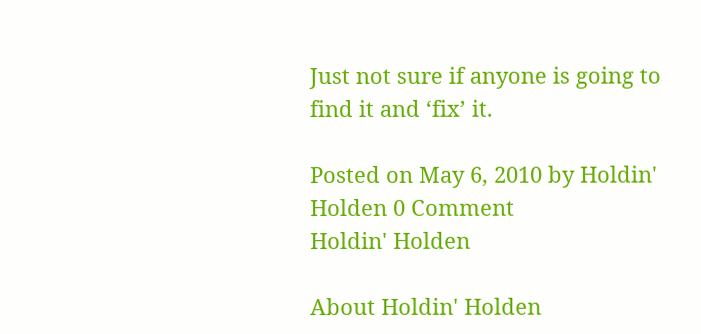Just not sure if anyone is going to find it and ‘fix’ it.

Posted on May 6, 2010 by Holdin' Holden 0 Comment
Holdin' Holden

About Holdin' Holden